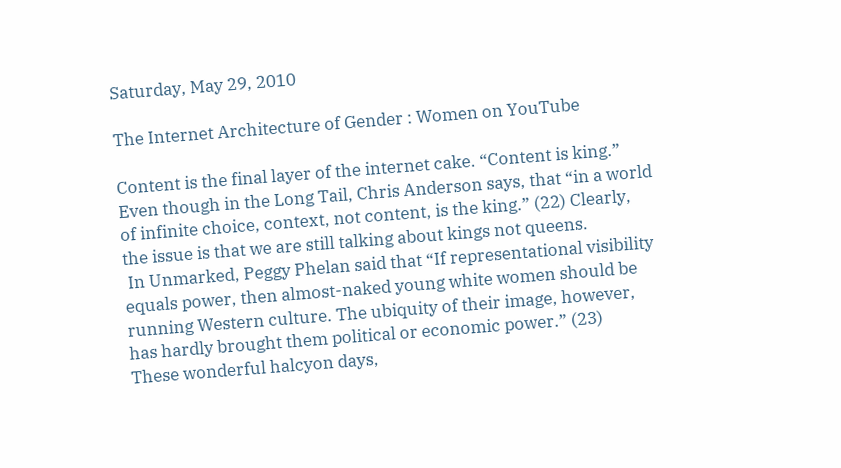Saturday, May 29, 2010

The Internet Architecture of Gender : Women on YouTube

Content is the final layer of the internet cake. “Content is king.” Even though in the Long Tail, Chris Anderson says, that “in a world of infinite choice, context, not content, is the king.” (22) Clearly, the issue is that we are still talking about kings not queens.
 In Unmarked, Peggy Phelan said that “If representational visibility equals power, then almost-naked young white women should be running Western culture. The ubiquity of their image, however, has hardly brought them political or economic power.” (23)
These wonderful halcyon days,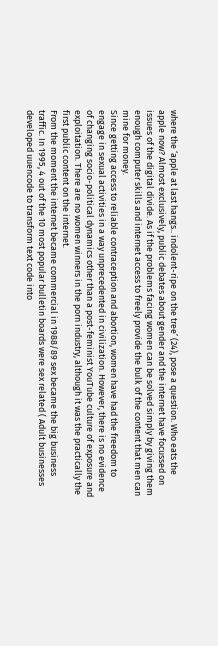where the ‘apple at last hangs.. indolent-ripe on the tree’ (24), pose a question. Who eats the apple now? Almost exclusively, public debates about gender and the internet have focussed on issues of the digital divide. As if the problems facing women can be solved simply by giving them enough computer skills and internet access to freely provide the bulk of the content that men can mine for money.
Since getting access to reliable contraception and abortion, women have had the freedom to engage in sexual activities in a way unprecedented in civilization. However, there is no evidence of changing socio-political dynamics other than a post-feminist YouTube culture of exposure and exploitation. There are no women winners in the porn industry, although it was the practically the first public content on the internet.
From the moment the internet became commercial in 1988/89 sex became the big business traffic. In 1995, 4 out of the 10 most popular bulletin boards were sex related ( Adult businesses developed uuencode to transform text code into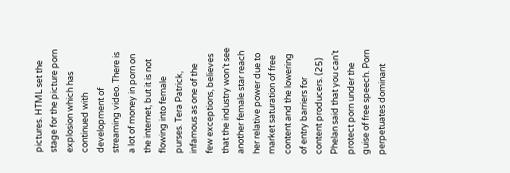pictures. HTML set the stage for the picture porn explosion which has continued with development of streaming video. There is a lot of money in porn on the internet, but it is not flowing into female purses. Tera Patrick, infamous as one of the few exceptions, believes that the industry won’t see another female star reach her relative power due to market saturation of free content and the lowering of entry barriers for content producers. (25)
Phelan said that you can’t protect porn under the guise of free speech. Porn perpetuates dominant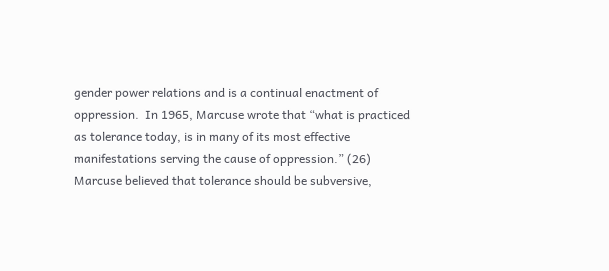gender power relations and is a continual enactment of oppression.  In 1965, Marcuse wrote that “what is practiced as tolerance today, is in many of its most effective manifestations serving the cause of oppression.” (26)
Marcuse believed that tolerance should be subversive,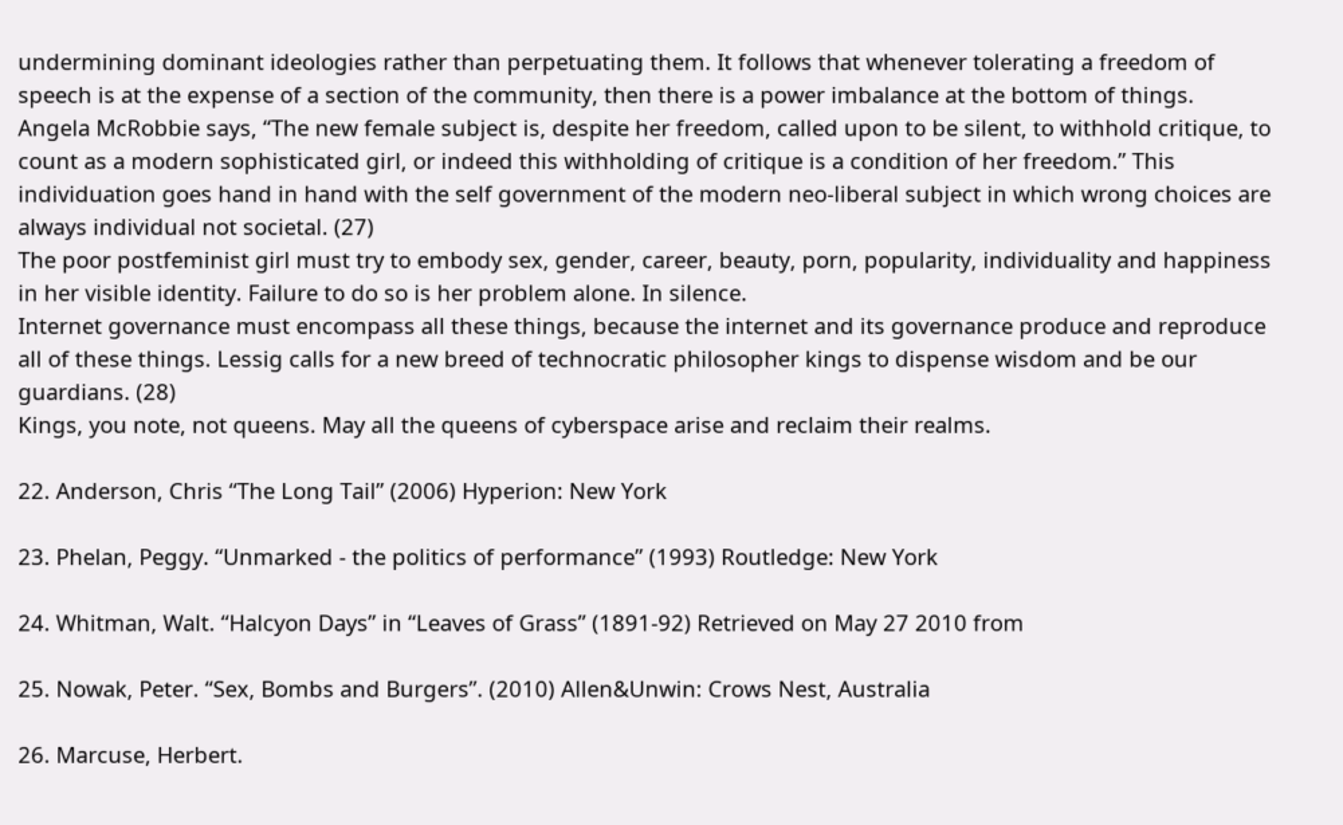undermining dominant ideologies rather than perpetuating them. It follows that whenever tolerating a freedom of speech is at the expense of a section of the community, then there is a power imbalance at the bottom of things.
Angela McRobbie says, “The new female subject is, despite her freedom, called upon to be silent, to withhold critique, to count as a modern sophisticated girl, or indeed this withholding of critique is a condition of her freedom.” This individuation goes hand in hand with the self government of the modern neo-liberal subject in which wrong choices are always individual not societal. (27)
The poor postfeminist girl must try to embody sex, gender, career, beauty, porn, popularity, individuality and happiness in her visible identity. Failure to do so is her problem alone. In silence.
Internet governance must encompass all these things, because the internet and its governance produce and reproduce all of these things. Lessig calls for a new breed of technocratic philosopher kings to dispense wisdom and be our guardians. (28)
Kings, you note, not queens. May all the queens of cyberspace arise and reclaim their realms.

22. Anderson, Chris “The Long Tail” (2006) Hyperion: New York

23. Phelan, Peggy. “Unmarked - the politics of performance” (1993) Routledge: New York

24. Whitman, Walt. “Halcyon Days” in “Leaves of Grass” (1891-92) Retrieved on May 27 2010 from

25. Nowak, Peter. “Sex, Bombs and Burgers”. (2010) Allen&Unwin: Crows Nest, Australia

26. Marcuse, Herbert.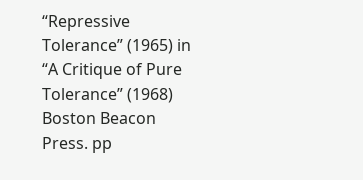“Repressive Tolerance” (1965) in “A Critique of Pure Tolerance” (1968) Boston Beacon Press. pp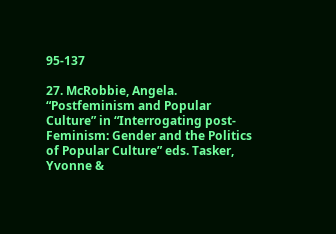95-137

27. McRobbie, Angela. “Postfeminism and Popular Culture” in “Interrogating post-Feminism: Gender and the Politics of Popular Culture” eds. Tasker, Yvonne &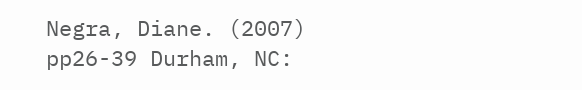Negra, Diane. (2007) pp26-39 Durham, NC: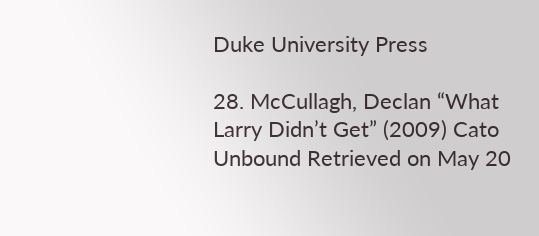Duke University Press

28. McCullagh, Declan “What Larry Didn’t Get” (2009) Cato Unbound Retrieved on May 20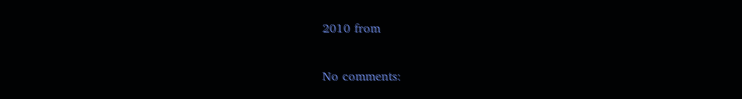2010 from

No comments: